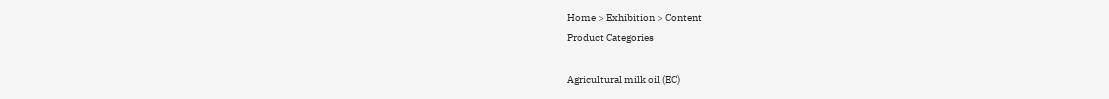Home > Exhibition > Content
Product Categories

Agricultural milk oil (EC)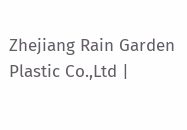Zhejiang Rain Garden Plastic Co.,Ltd |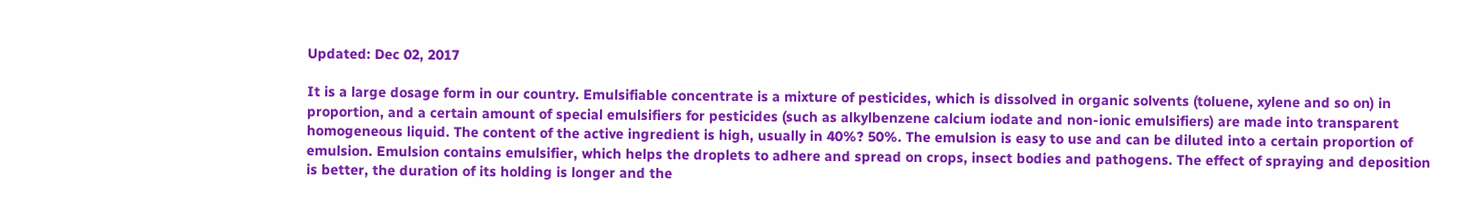Updated: Dec 02, 2017

It is a large dosage form in our country. Emulsifiable concentrate is a mixture of pesticides, which is dissolved in organic solvents (toluene, xylene and so on) in proportion, and a certain amount of special emulsifiers for pesticides (such as alkylbenzene calcium iodate and non-ionic emulsifiers) are made into transparent homogeneous liquid. The content of the active ingredient is high, usually in 40%? 50%. The emulsion is easy to use and can be diluted into a certain proportion of emulsion. Emulsion contains emulsifier, which helps the droplets to adhere and spread on crops, insect bodies and pathogens. The effect of spraying and deposition is better, the duration of its holding is longer and the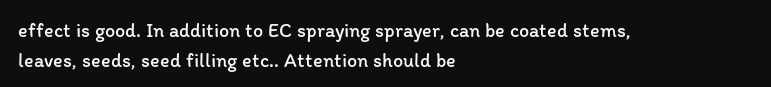effect is good. In addition to EC spraying sprayer, can be coated stems, leaves, seeds, seed filling etc.. Attention should be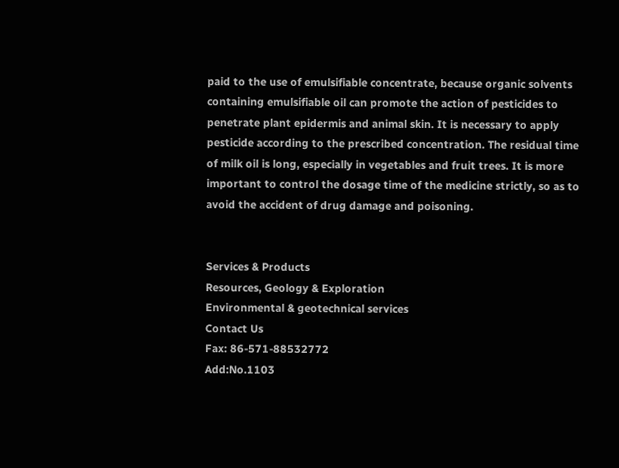paid to the use of emulsifiable concentrate, because organic solvents containing emulsifiable oil can promote the action of pesticides to penetrate plant epidermis and animal skin. It is necessary to apply pesticide according to the prescribed concentration. The residual time of milk oil is long, especially in vegetables and fruit trees. It is more important to control the dosage time of the medicine strictly, so as to avoid the accident of drug damage and poisoning.


Services & Products
Resources, Geology & Exploration
Environmental & geotechnical services
Contact Us
Fax: 86-571-88532772
Add:No.1103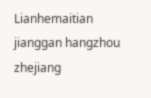Lianhemaitian
jianggan hangzhou zhejiang